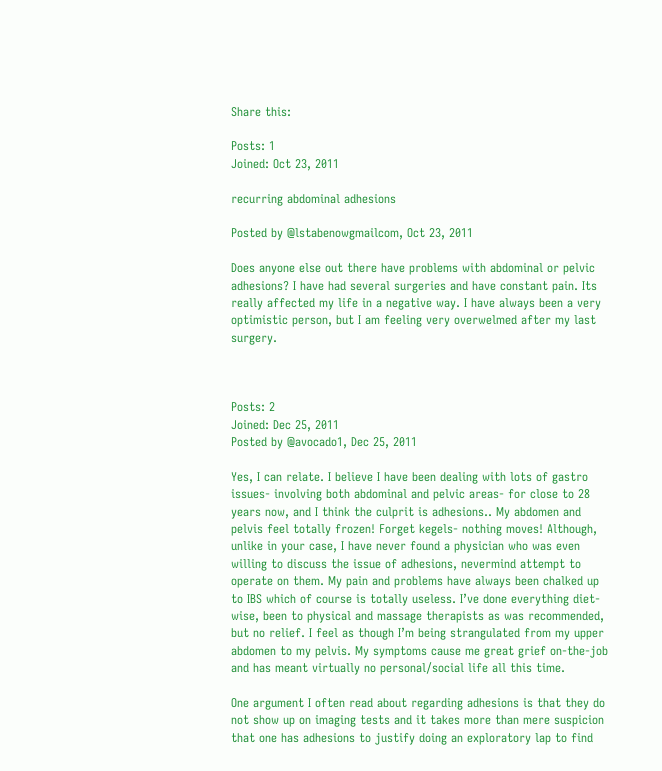Share this:

Posts: 1
Joined: Oct 23, 2011

recurring abdominal adhesions

Posted by @lstabenowgmailcom, Oct 23, 2011

Does anyone else out there have problems with abdominal or pelvic adhesions? I have had several surgeries and have constant pain. Its really affected my life in a negative way. I have always been a very optimistic person, but I am feeling very overwelmed after my last surgery.



Posts: 2
Joined: Dec 25, 2011
Posted by @avocado1, Dec 25, 2011

Yes, I can relate. I believe I have been dealing with lots of gastro issues- involving both abdominal and pelvic areas- for close to 28 years now, and I think the culprit is adhesions.. My abdomen and pelvis feel totally frozen! Forget kegels- nothing moves! Although, unlike in your case, I have never found a physician who was even willing to discuss the issue of adhesions, nevermind attempt to operate on them. My pain and problems have always been chalked up to IBS which of course is totally useless. I’ve done everything diet-wise, been to physical and massage therapists as was recommended, but no relief. I feel as though I’m being strangulated from my upper abdomen to my pelvis. My symptoms cause me great grief on-the-job and has meant virtually no personal/social life all this time.

One argument I often read about regarding adhesions is that they do not show up on imaging tests and it takes more than mere suspicion that one has adhesions to justify doing an exploratory lap to find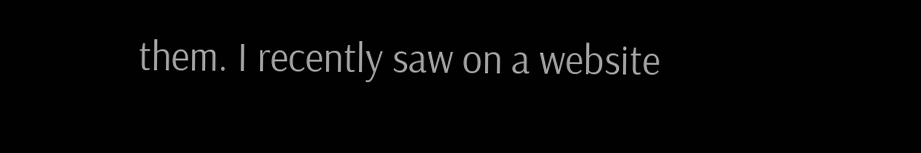them. I recently saw on a website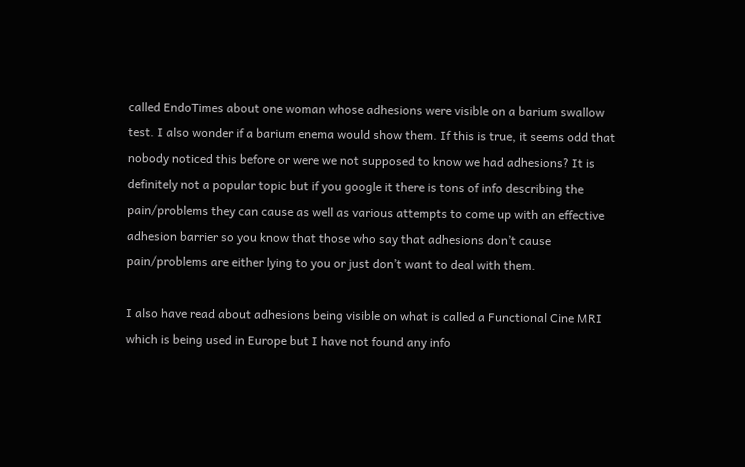called EndoTimes about one woman whose adhesions were visible on a barium swallow test. I also wonder if a barium enema would show them. If this is true, it seems odd that nobody noticed this before or were we not supposed to know we had adhesions? It is definitely not a popular topic but if you google it there is tons of info describing the pain/problems they can cause as well as various attempts to come up with an effective adhesion barrier so you know that those who say that adhesions don’t cause pain/problems are either lying to you or just don’t want to deal with them.

I also have read about adhesions being visible on what is called a Functional Cine MRI which is being used in Europe but I have not found any info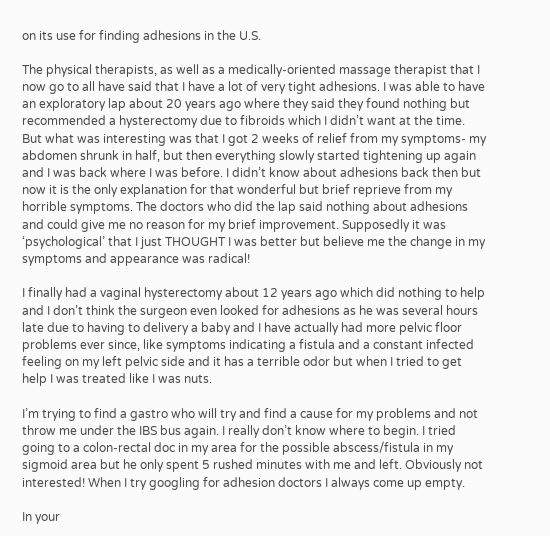on its use for finding adhesions in the U.S.

The physical therapists, as well as a medically-oriented massage therapist that I now go to all have said that I have a lot of very tight adhesions. I was able to have an exploratory lap about 20 years ago where they said they found nothing but recommended a hysterectomy due to fibroids which I didn’t want at the time. But what was interesting was that I got 2 weeks of relief from my symptoms- my abdomen shrunk in half, but then everything slowly started tightening up again and I was back where I was before. I didn’t know about adhesions back then but now it is the only explanation for that wonderful but brief reprieve from my horrible symptoms. The doctors who did the lap said nothing about adhesions and could give me no reason for my brief improvement. Supposedly it was ‘psychological’ that I just THOUGHT I was better but believe me the change in my symptoms and appearance was radical!

I finally had a vaginal hysterectomy about 12 years ago which did nothing to help and I don’t think the surgeon even looked for adhesions as he was several hours late due to having to delivery a baby and I have actually had more pelvic floor problems ever since, like symptoms indicating a fistula and a constant infected feeling on my left pelvic side and it has a terrible odor but when I tried to get help I was treated like I was nuts.

I’m trying to find a gastro who will try and find a cause for my problems and not throw me under the IBS bus again. I really don’t know where to begin. I tried going to a colon-rectal doc in my area for the possible abscess/fistula in my sigmoid area but he only spent 5 rushed minutes with me and left. Obviously not interested! When I try googling for adhesion doctors I always come up empty.

In your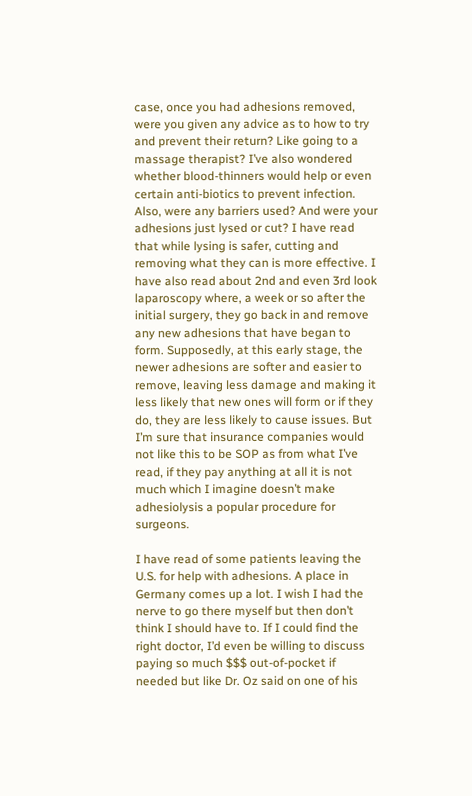case, once you had adhesions removed, were you given any advice as to how to try and prevent their return? Like going to a massage therapist? I’ve also wondered whether blood-thinners would help or even certain anti-biotics to prevent infection. Also, were any barriers used? And were your adhesions just lysed or cut? I have read that while lysing is safer, cutting and removing what they can is more effective. I have also read about 2nd and even 3rd look laparoscopy where, a week or so after the initial surgery, they go back in and remove any new adhesions that have began to form. Supposedly, at this early stage, the newer adhesions are softer and easier to remove, leaving less damage and making it less likely that new ones will form or if they do, they are less likely to cause issues. But I’m sure that insurance companies would not like this to be SOP as from what I’ve read, if they pay anything at all it is not much which I imagine doesn’t make adhesiolysis a popular procedure for surgeons.

I have read of some patients leaving the U.S. for help with adhesions. A place in Germany comes up a lot. I wish I had the nerve to go there myself but then don’t think I should have to. If I could find the right doctor, I’d even be willing to discuss paying so much $$$ out-of-pocket if needed but like Dr. Oz said on one of his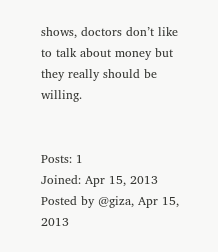shows, doctors don’t like to talk about money but they really should be willing.


Posts: 1
Joined: Apr 15, 2013
Posted by @giza, Apr 15, 2013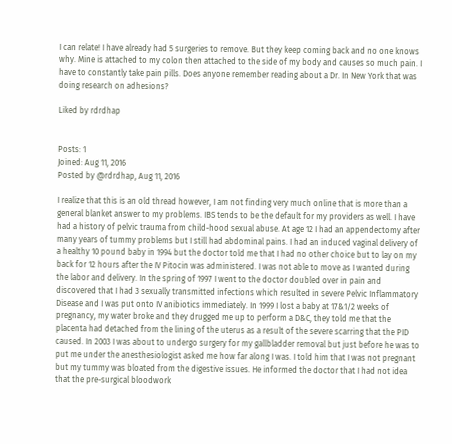I can relate! I have already had 5 surgeries to remove. But they keep coming back and no one knows why. Mine is attached to my colon then attached to the side of my body and causes so much pain. I have to constantly take pain pills. Does anyone remember reading about a Dr. In New York that was doing research on adhesions?

Liked by rdrdhap


Posts: 1
Joined: Aug 11, 2016
Posted by @rdrdhap, Aug 11, 2016

I realize that this is an old thread however, I am not finding very much online that is more than a general blanket answer to my problems. IBS tends to be the default for my providers as well. I have had a history of pelvic trauma from child-hood sexual abuse. At age 12 I had an appendectomy after many years of tummy problems but I still had abdominal pains. I had an induced vaginal delivery of a healthy 10 pound baby in 1994 but the doctor told me that I had no other choice but to lay on my back for 12 hours after the IV Pitocin was administered. I was not able to move as I wanted during the labor and delivery. In the spring of 1997 I went to the doctor doubled over in pain and discovered that I had 3 sexually transmitted infections which resulted in severe Pelvic Inflammatory Disease and I was put onto IV anibiotics immediately. In 1999 I lost a baby at 17&1/2 weeks of pregnancy, my water broke and they drugged me up to perform a D&C, they told me that the placenta had detached from the lining of the uterus as a result of the severe scarring that the PID caused. In 2003 I was about to undergo surgery for my gallbladder removal but just before he was to put me under the anesthesiologist asked me how far along I was. I told him that I was not pregnant but my tummy was bloated from the digestive issues. He informed the doctor that I had not idea that the pre-surgical bloodwork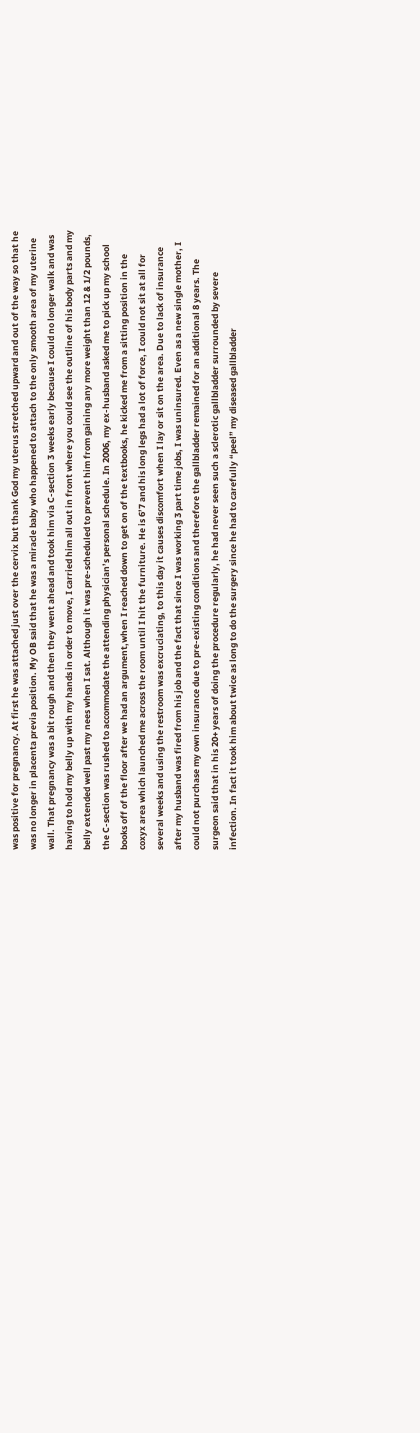was positive for pregnancy. At first he was attached just over the cervix but thank God my uterus stretched upward and out of the way so that he was no longer in placenta previa position. My OB said that he was a miracle baby who happened to attach to the only smooth area of my uterine wall. That pregnancy was a bit rough and then they went ahead and took him via C-section 3 weeks early because I could no longer walk and was having to hold my belly up with my hands in order to move, I carried him all out in front where you could see the outline of his body parts and my belly extended well past my nees when I sat. Although it was pre-scheduled to prevent him from gaining any more weight than 12 & 1/2 pounds, the C-section was rushed to accommodate the attending physician’s personal schedule. In 2006, my ex-husband asked me to pick up my school books off of the floor after we had an argument,when I reached down to get on of the textbooks, he kicked me from a sitting position in the coxyx area which launched me across the room until I hit the furniture. He is 6’7 and his long legs had a lot of force, I could not sit at all for several weeks and using the restroom was excruciating, to this day it causes discomfort when I lay or sit on the area. Due to lack of insurance after my husband was fired from his job and the fact that since I was working 3 part time jobs, I was uninsured. Even as a new single mother, I could not purchase my own insurance due to pre-existing conditions and therefore the gallbladder remained for an additional 8 years. The surgeon said that in his 20+ years of doing the procedure regularly, he had never seen such a sclerotic gallbladder surrounded by severe infection. In fact it took him about twice as long to do the surgery since he had to carefully “peel” my diseased gallbladder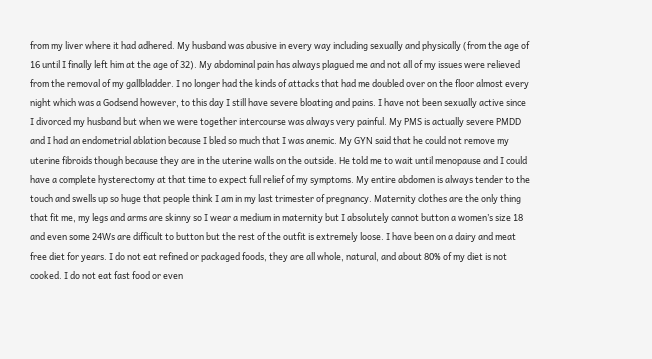from my liver where it had adhered. My husband was abusive in every way including sexually and physically (from the age of 16 until I finally left him at the age of 32). My abdominal pain has always plagued me and not all of my issues were relieved from the removal of my gallbladder. I no longer had the kinds of attacks that had me doubled over on the floor almost every night which was a Godsend however, to this day I still have severe bloating and pains. I have not been sexually active since I divorced my husband but when we were together intercourse was always very painful. My PMS is actually severe PMDD and I had an endometrial ablation because I bled so much that I was anemic. My GYN said that he could not remove my uterine fibroids though because they are in the uterine walls on the outside. He told me to wait until menopause and I could have a complete hysterectomy at that time to expect full relief of my symptoms. My entire abdomen is always tender to the touch and swells up so huge that people think I am in my last trimester of pregnancy. Maternity clothes are the only thing that fit me, my legs and arms are skinny so I wear a medium in maternity but I absolutely cannot button a women’s size 18 and even some 24Ws are difficult to button but the rest of the outfit is extremely loose. I have been on a dairy and meat free diet for years. I do not eat refined or packaged foods, they are all whole, natural, and about 80% of my diet is not cooked. I do not eat fast food or even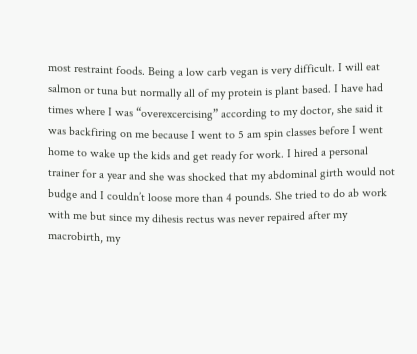most restraint foods. Being a low carb vegan is very difficult. I will eat salmon or tuna but normally all of my protein is plant based. I have had times where I was “overexcercising” according to my doctor, she said it was backfiring on me because I went to 5 am spin classes before I went home to wake up the kids and get ready for work. I hired a personal trainer for a year and she was shocked that my abdominal girth would not budge and I couldn’t loose more than 4 pounds. She tried to do ab work with me but since my dihesis rectus was never repaired after my macrobirth, my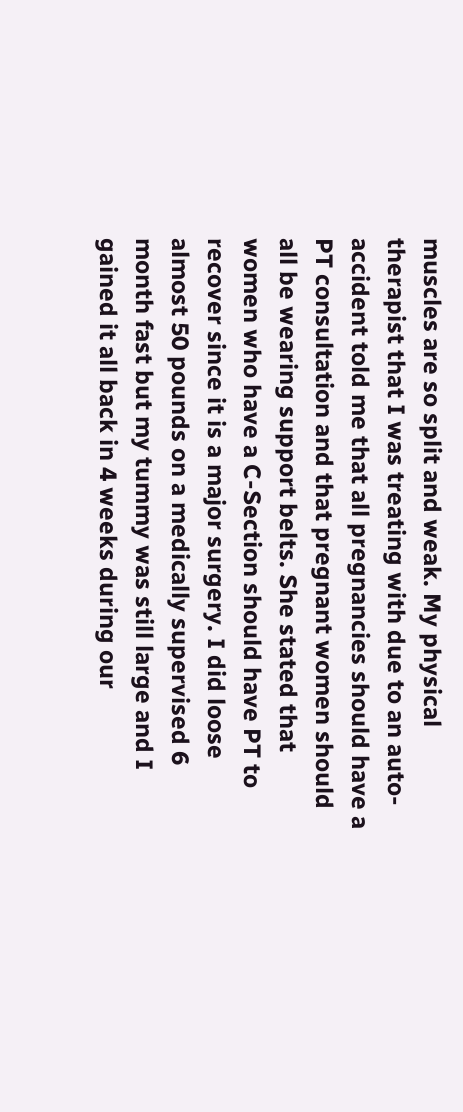muscles are so split and weak. My physical therapist that I was treating with due to an auto-accident told me that all pregnancies should have a PT consultation and that pregnant women should all be wearing support belts. She stated that women who have a C-Section should have PT to recover since it is a major surgery. I did loose almost 50 pounds on a medically supervised 6 month fast but my tummy was still large and I gained it all back in 4 weeks during our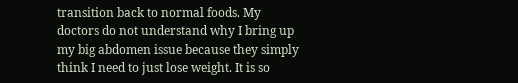transition back to normal foods. My doctors do not understand why I bring up my big abdomen issue because they simply think I need to just lose weight. It is so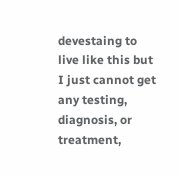devestaing to live like this but I just cannot get any testing, diagnosis, or treatment,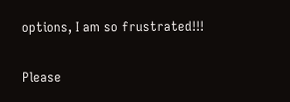options, I am so frustrated!!!

Please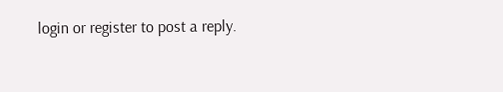login or register to post a reply.